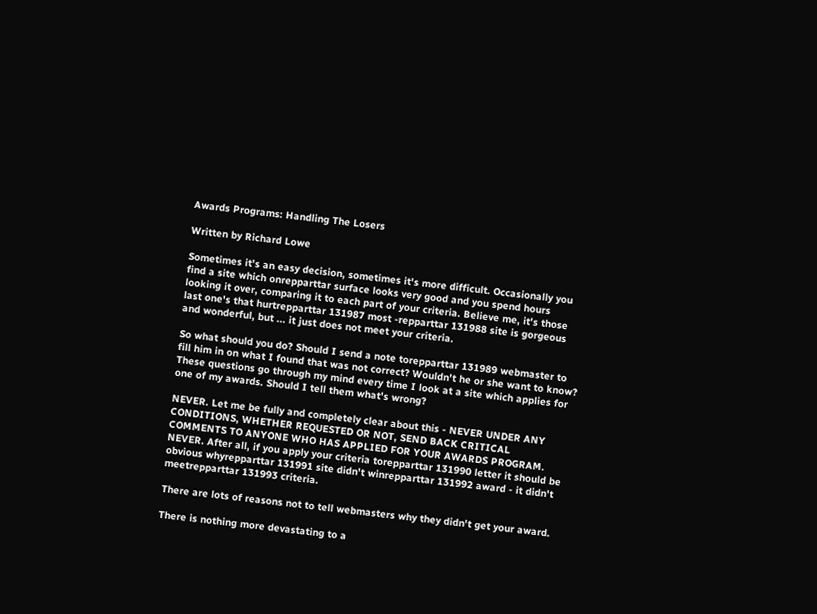Awards Programs: Handling The Losers

Written by Richard Lowe

Sometimes it's an easy decision, sometimes it's more difficult. Occasionally you find a site which onrepparttar surface looks very good and you spend hours looking it over, comparing it to each part of your criteria. Believe me, it's those last one's that hurtrepparttar 131987 most -repparttar 131988 site is gorgeous and wonderful, but ... it just does not meet your criteria.

So what should you do? Should I send a note torepparttar 131989 webmaster to fill him in on what I found that was not correct? Wouldn't he or she want to know? These questions go through my mind every time I look at a site which applies for one of my awards. Should I tell them what's wrong?

NEVER. Let me be fully and completely clear about this - NEVER UNDER ANY CONDITIONS, WHETHER REQUESTED OR NOT, SEND BACK CRITICAL COMMENTS TO ANYONE WHO HAS APPLIED FOR YOUR AWARDS PROGRAM. NEVER. After all, if you apply your criteria torepparttar 131990 letter it should be obvious whyrepparttar 131991 site didn't winrepparttar 131992 award - it didn't meetrepparttar 131993 criteria.

There are lots of reasons not to tell webmasters why they didn't get your award.

There is nothing more devastating to a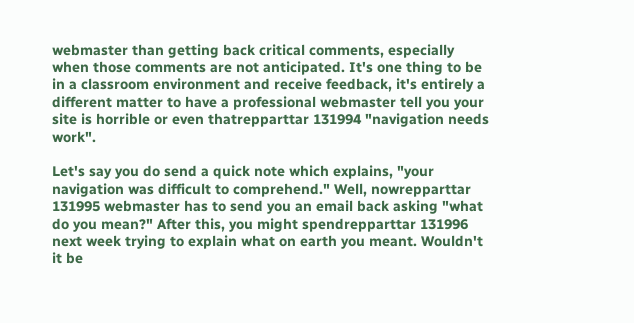webmaster than getting back critical comments, especially when those comments are not anticipated. It's one thing to be in a classroom environment and receive feedback, it's entirely a different matter to have a professional webmaster tell you your site is horrible or even thatrepparttar 131994 "navigation needs work".

Let's say you do send a quick note which explains, "your navigation was difficult to comprehend." Well, nowrepparttar 131995 webmaster has to send you an email back asking "what do you mean?" After this, you might spendrepparttar 131996 next week trying to explain what on earth you meant. Wouldn't it be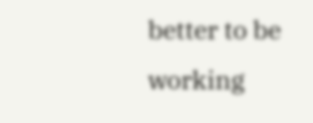better to be working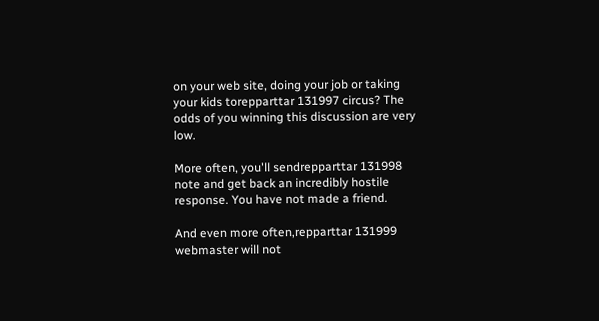on your web site, doing your job or taking your kids torepparttar 131997 circus? The odds of you winning this discussion are very low.

More often, you'll sendrepparttar 131998 note and get back an incredibly hostile response. You have not made a friend.

And even more often,repparttar 131999 webmaster will not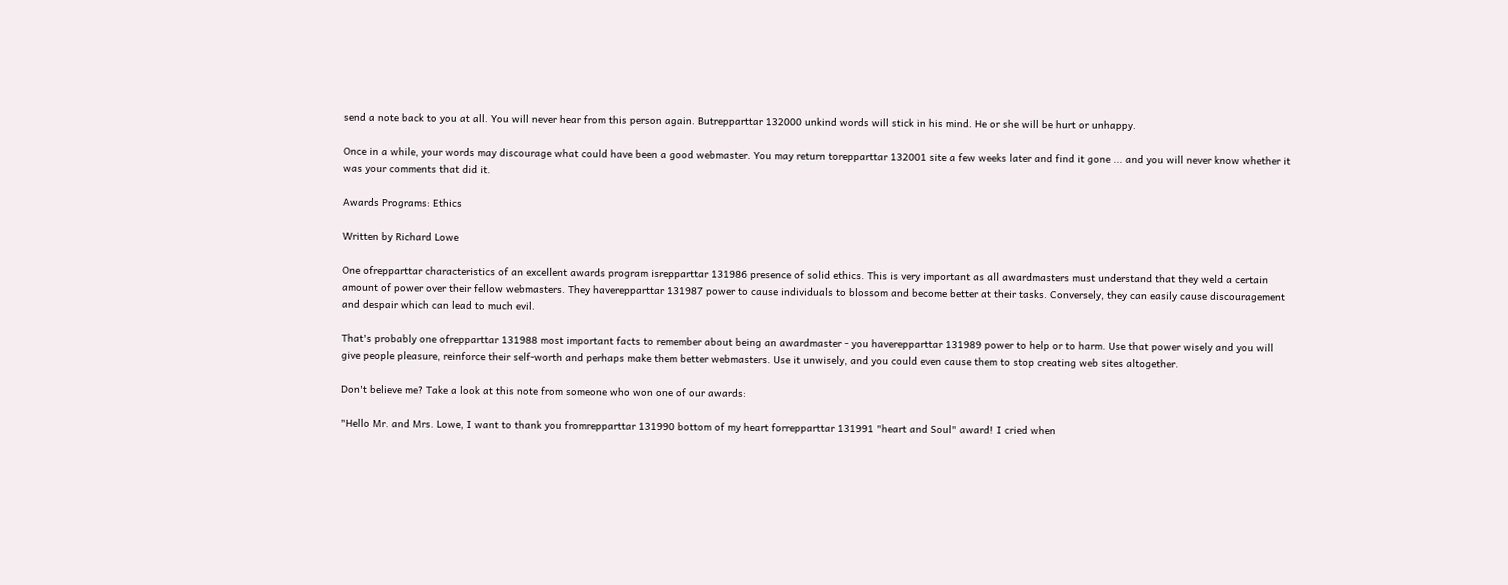send a note back to you at all. You will never hear from this person again. Butrepparttar 132000 unkind words will stick in his mind. He or she will be hurt or unhappy.

Once in a while, your words may discourage what could have been a good webmaster. You may return torepparttar 132001 site a few weeks later and find it gone ... and you will never know whether it was your comments that did it.

Awards Programs: Ethics

Written by Richard Lowe

One ofrepparttar characteristics of an excellent awards program isrepparttar 131986 presence of solid ethics. This is very important as all awardmasters must understand that they weld a certain amount of power over their fellow webmasters. They haverepparttar 131987 power to cause individuals to blossom and become better at their tasks. Conversely, they can easily cause discouragement and despair which can lead to much evil.

That's probably one ofrepparttar 131988 most important facts to remember about being an awardmaster - you haverepparttar 131989 power to help or to harm. Use that power wisely and you will give people pleasure, reinforce their self-worth and perhaps make them better webmasters. Use it unwisely, and you could even cause them to stop creating web sites altogether.

Don't believe me? Take a look at this note from someone who won one of our awards:

"Hello Mr. and Mrs. Lowe, I want to thank you fromrepparttar 131990 bottom of my heart forrepparttar 131991 "heart and Soul" award! I cried when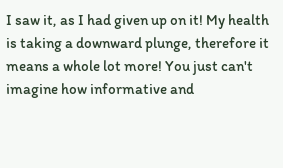I saw it, as I had given up on it! My health is taking a downward plunge, therefore it means a whole lot more! You just can't imagine how informative and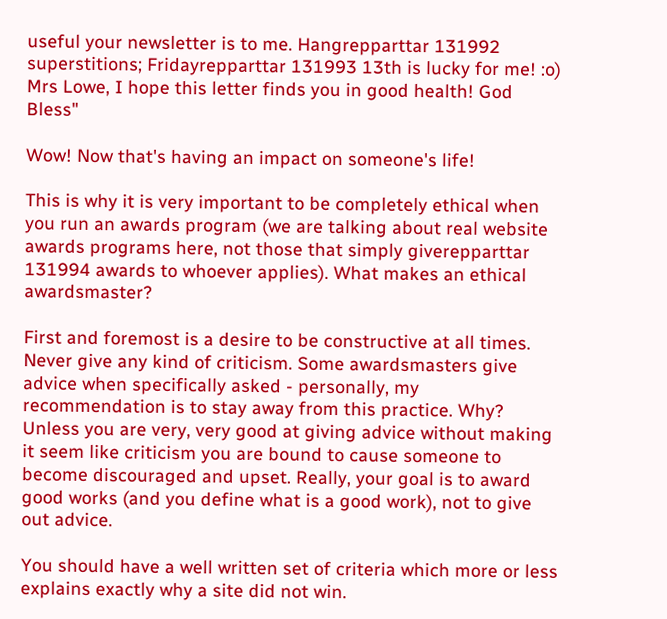useful your newsletter is to me. Hangrepparttar 131992 superstitions; Fridayrepparttar 131993 13th is lucky for me! :o) Mrs Lowe, I hope this letter finds you in good health! God Bless"

Wow! Now that's having an impact on someone's life!

This is why it is very important to be completely ethical when you run an awards program (we are talking about real website awards programs here, not those that simply giverepparttar 131994 awards to whoever applies). What makes an ethical awardsmaster?

First and foremost is a desire to be constructive at all times. Never give any kind of criticism. Some awardsmasters give advice when specifically asked - personally, my recommendation is to stay away from this practice. Why? Unless you are very, very good at giving advice without making it seem like criticism you are bound to cause someone to become discouraged and upset. Really, your goal is to award good works (and you define what is a good work), not to give out advice.

You should have a well written set of criteria which more or less explains exactly why a site did not win.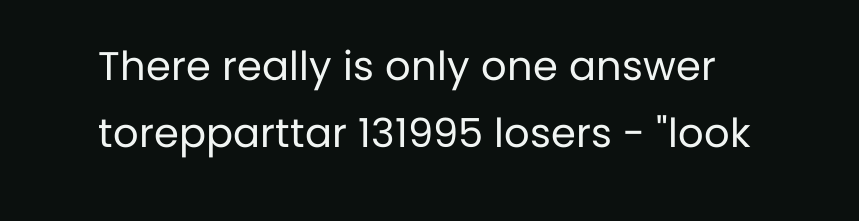There really is only one answer torepparttar 131995 losers - "look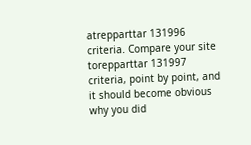atrepparttar 131996 criteria. Compare your site torepparttar 131997 criteria, point by point, and it should become obvious why you did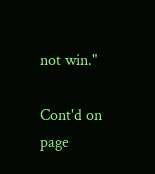not win."

Cont'd on page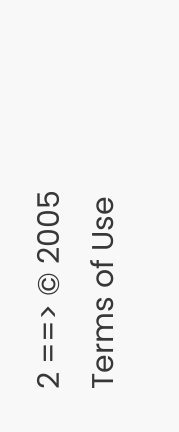2 ==> © 2005
Terms of Use